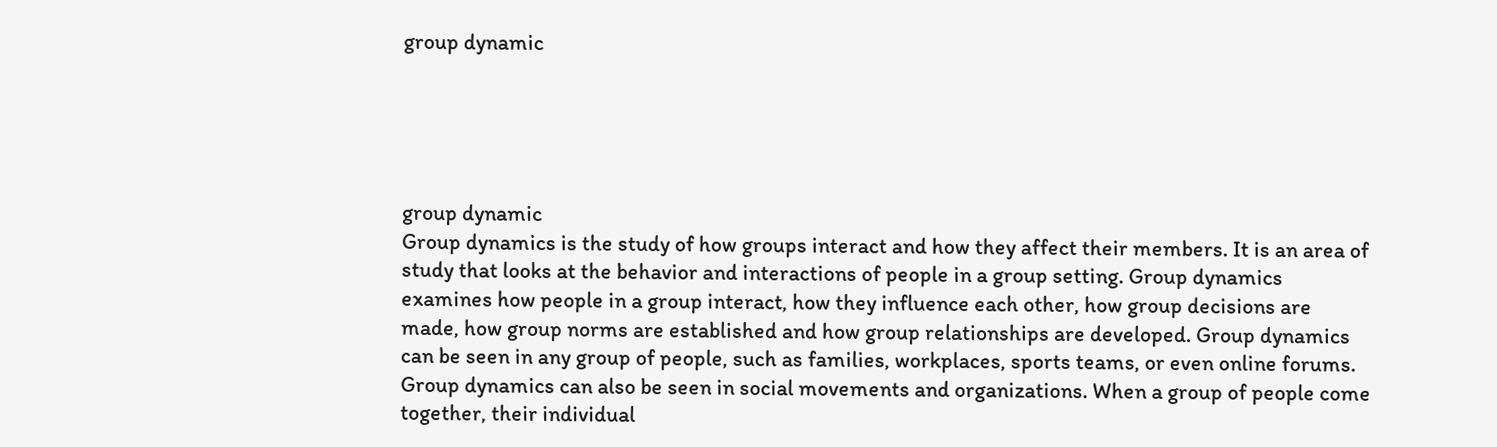group dynamic





group dynamic
Group dynamics is the study of how groups interact and how they affect their members. It is an area of study that looks at the behavior and interactions of people in a group setting. Group dynamics examines how people in a group interact, how they influence each other, how group decisions are made, how group norms are established and how group relationships are developed. Group dynamics can be seen in any group of people, such as families, workplaces, sports teams, or even online forums. Group dynamics can also be seen in social movements and organizations. When a group of people come together, their individual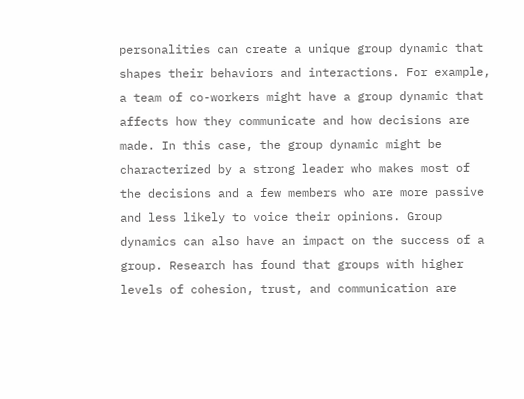personalities can create a unique group dynamic that shapes their behaviors and interactions. For example, a team of co-workers might have a group dynamic that affects how they communicate and how decisions are made. In this case, the group dynamic might be characterized by a strong leader who makes most of the decisions and a few members who are more passive and less likely to voice their opinions. Group dynamics can also have an impact on the success of a group. Research has found that groups with higher levels of cohesion, trust, and communication are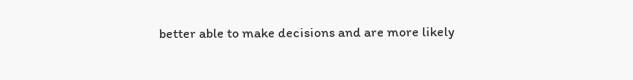better able to make decisions and are more likely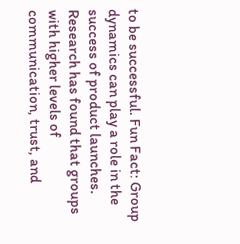to be successful. Fun Fact: Group dynamics can play a role in the success of product launches. Research has found that groups with higher levels of communication, trust, and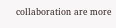collaboration are more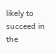likely to succeed in the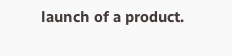launch of a product.